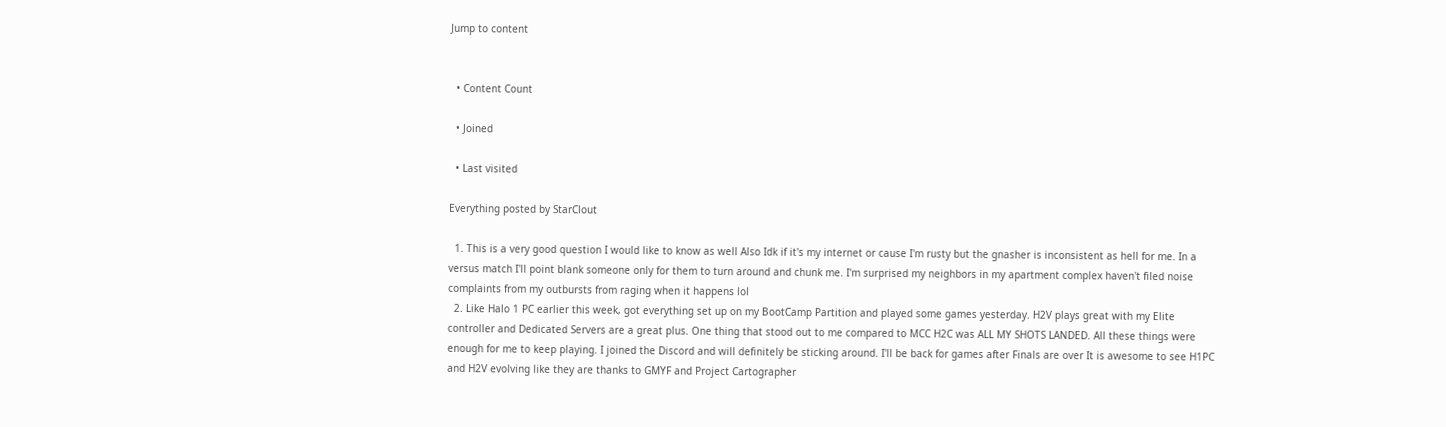Jump to content


  • Content Count

  • Joined

  • Last visited

Everything posted by StarClout

  1. This is a very good question I would like to know as well Also Idk if it's my internet or cause I'm rusty but the gnasher is inconsistent as hell for me. In a versus match I'll point blank someone only for them to turn around and chunk me. I'm surprised my neighbors in my apartment complex haven't filed noise complaints from my outbursts from raging when it happens lol
  2. Like Halo 1 PC earlier this week, got everything set up on my BootCamp Partition and played some games yesterday. H2V plays great with my Elite controller and Dedicated Servers are a great plus. One thing that stood out to me compared to MCC H2C was ALL MY SHOTS LANDED. All these things were enough for me to keep playing. I joined the Discord and will definitely be sticking around. I'll be back for games after Finals are over It is awesome to see H1PC and H2V evolving like they are thanks to GMYF and Project Cartographer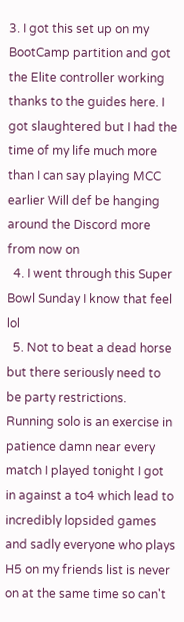3. I got this set up on my BootCamp partition and got the Elite controller working thanks to the guides here. I got slaughtered but I had the time of my life much more than I can say playing MCC earlier Will def be hanging around the Discord more from now on
  4. I went through this Super Bowl Sunday I know that feel lol
  5. Not to beat a dead horse but there seriously need to be party restrictions. Running solo is an exercise in patience damn near every match I played tonight I got in against a to4 which lead to incredibly lopsided games and sadly everyone who plays H5 on my friends list is never on at the same time so can't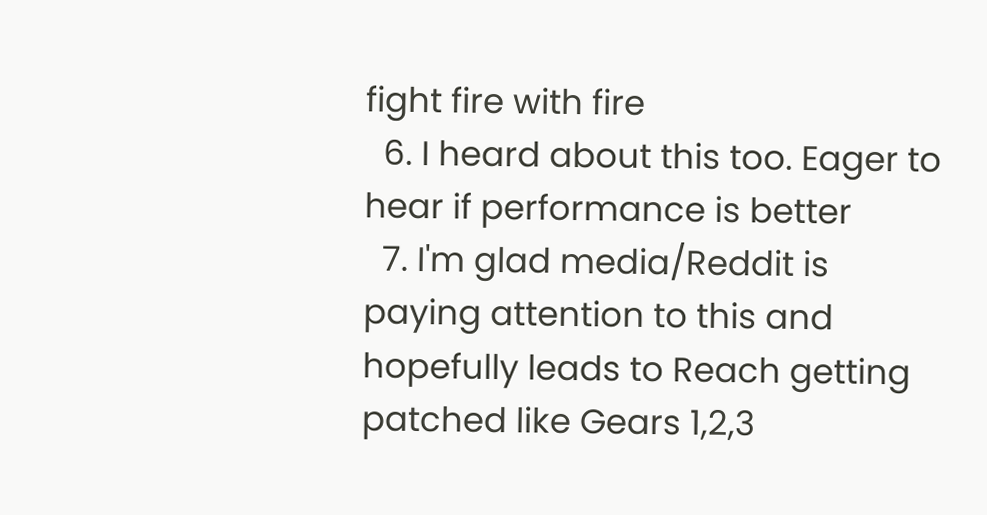fight fire with fire
  6. I heard about this too. Eager to hear if performance is better
  7. I'm glad media/Reddit is paying attention to this and hopefully leads to Reach getting patched like Gears 1,2,3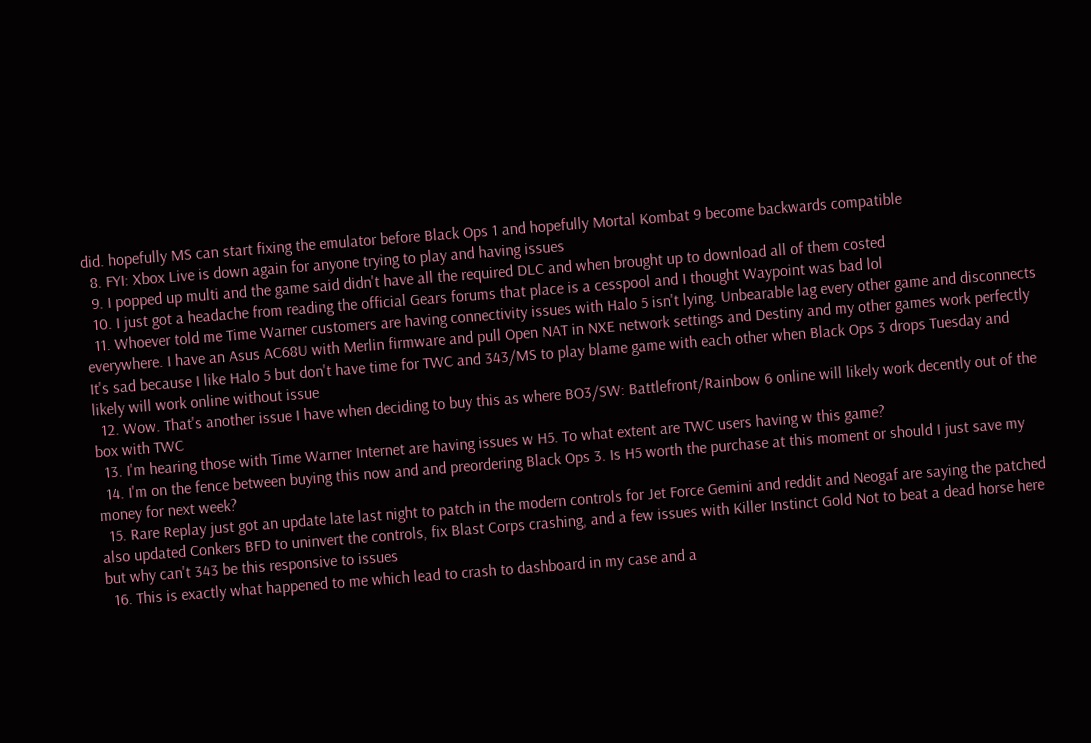did. hopefully MS can start fixing the emulator before Black Ops 1 and hopefully Mortal Kombat 9 become backwards compatible
  8. FYI: Xbox Live is down again for anyone trying to play and having issues
  9. I popped up multi and the game said didn't have all the required DLC and when brought up to download all of them costed
  10. I just got a headache from reading the official Gears forums that place is a cesspool and I thought Waypoint was bad lol
  11. Whoever told me Time Warner customers are having connectivity issues with Halo 5 isn't lying. Unbearable lag every other game and disconnects everywhere. I have an Asus AC68U with Merlin firmware and pull Open NAT in NXE network settings and Destiny and my other games work perfectly It's sad because I like Halo 5 but don't have time for TWC and 343/MS to play blame game with each other when Black Ops 3 drops Tuesday and likely will work online without issue
  12. Wow. That's another issue I have when deciding to buy this as where BO3/SW: Battlefront/Rainbow 6 online will likely work decently out of the box with TWC
  13. I'm hearing those with Time Warner Internet are having issues w H5. To what extent are TWC users having w this game?
  14. I'm on the fence between buying this now and and preordering Black Ops 3. Is H5 worth the purchase at this moment or should I just save my money for next week?
  15. Rare Replay just got an update late last night to patch in the modern controls for Jet Force Gemini and reddit and Neogaf are saying the patched also updated Conkers BFD to uninvert the controls, fix Blast Corps crashing, and a few issues with Killer Instinct Gold Not to beat a dead horse here but why can't 343 be this responsive to issues
  16. This is exactly what happened to me which lead to crash to dashboard in my case and a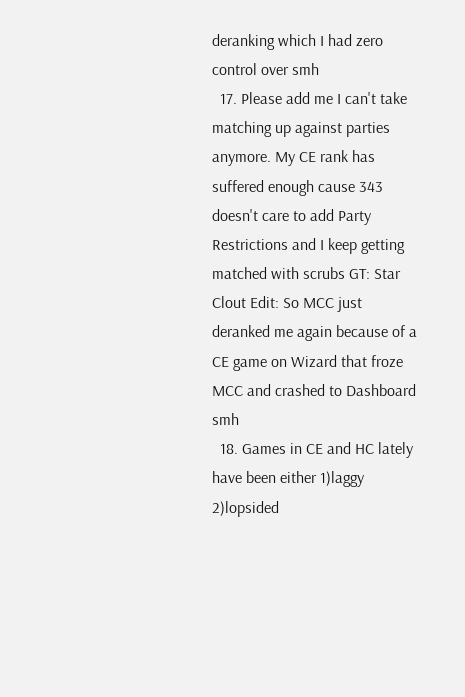deranking which I had zero control over smh
  17. Please add me I can't take matching up against parties anymore. My CE rank has suffered enough cause 343 doesn't care to add Party Restrictions and I keep getting matched with scrubs GT: Star Clout Edit: So MCC just deranked me again because of a CE game on Wizard that froze MCC and crashed to Dashboard smh
  18. Games in CE and HC lately have been either 1)laggy 2)lopsided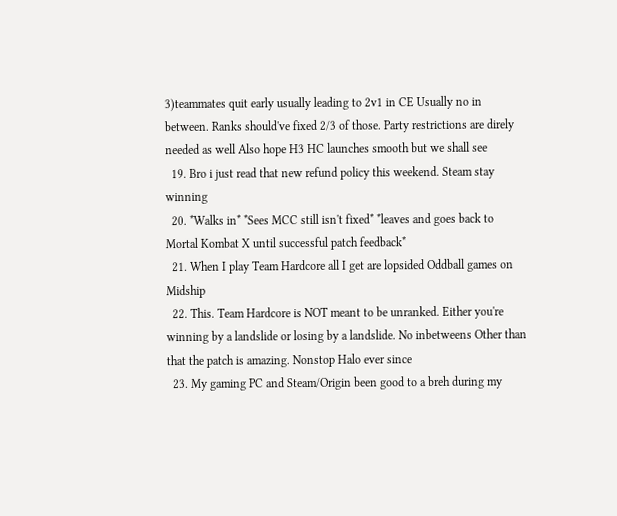3)teammates quit early usually leading to 2v1 in CE Usually no in between. Ranks should've fixed 2/3 of those. Party restrictions are direly needed as well Also hope H3 HC launches smooth but we shall see
  19. Bro i just read that new refund policy this weekend. Steam stay winning
  20. *Walks in* *Sees MCC still isn't fixed* *leaves and goes back to Mortal Kombat X until successful patch feedback*
  21. When I play Team Hardcore all I get are lopsided Oddball games on Midship
  22. This. Team Hardcore is NOT meant to be unranked. Either you're winning by a landslide or losing by a landslide. No inbetweens Other than that the patch is amazing. Nonstop Halo ever since
  23. My gaming PC and Steam/Origin been good to a breh during my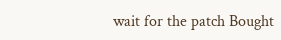wait for the patch Bought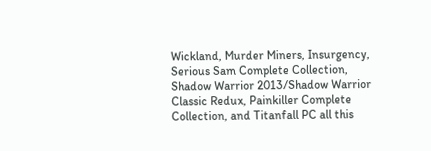Wickland, Murder Miners, Insurgency, Serious Sam Complete Collection, Shadow Warrior 2013/Shadow Warrior Classic Redux, Painkiller Complete Collection, and Titanfall PC all this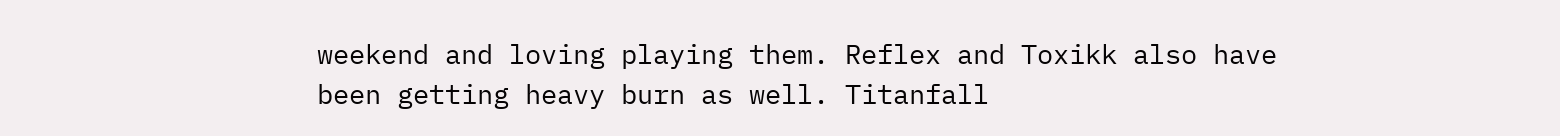weekend and loving playing them. Reflex and Toxikk also have been getting heavy burn as well. Titanfall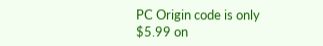PC Origin code is only $5.99 on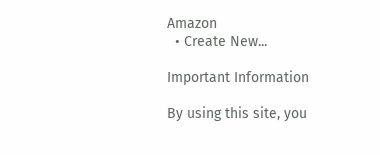Amazon
  • Create New...

Important Information

By using this site, you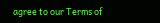agree to our Terms of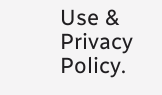Use & Privacy Policy.